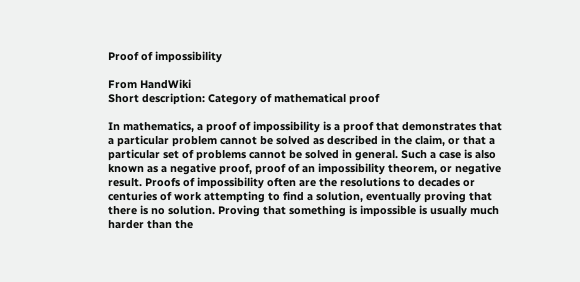Proof of impossibility

From HandWiki
Short description: Category of mathematical proof

In mathematics, a proof of impossibility is a proof that demonstrates that a particular problem cannot be solved as described in the claim, or that a particular set of problems cannot be solved in general. Such a case is also known as a negative proof, proof of an impossibility theorem, or negative result. Proofs of impossibility often are the resolutions to decades or centuries of work attempting to find a solution, eventually proving that there is no solution. Proving that something is impossible is usually much harder than the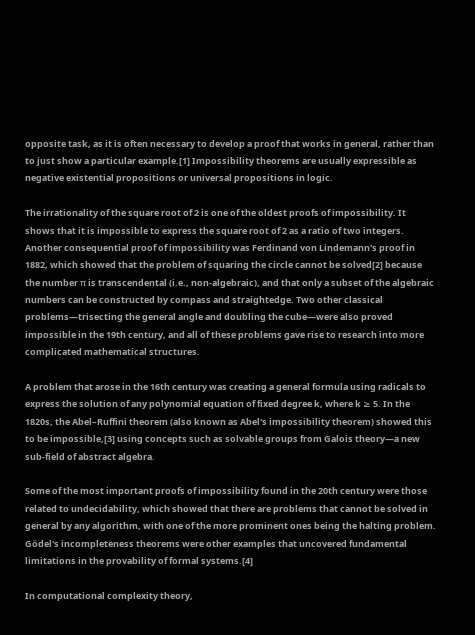opposite task, as it is often necessary to develop a proof that works in general, rather than to just show a particular example.[1] Impossibility theorems are usually expressible as negative existential propositions or universal propositions in logic.

The irrationality of the square root of 2 is one of the oldest proofs of impossibility. It shows that it is impossible to express the square root of 2 as a ratio of two integers. Another consequential proof of impossibility was Ferdinand von Lindemann's proof in 1882, which showed that the problem of squaring the circle cannot be solved[2] because the number π is transcendental (i.e., non-algebraic), and that only a subset of the algebraic numbers can be constructed by compass and straightedge. Two other classical problems—trisecting the general angle and doubling the cube—were also proved impossible in the 19th century, and all of these problems gave rise to research into more complicated mathematical structures.

A problem that arose in the 16th century was creating a general formula using radicals to express the solution of any polynomial equation of fixed degree k, where k ≥ 5. In the 1820s, the Abel–Ruffini theorem (also known as Abel's impossibility theorem) showed this to be impossible,[3] using concepts such as solvable groups from Galois theory—a new sub-field of abstract algebra.

Some of the most important proofs of impossibility found in the 20th century were those related to undecidability, which showed that there are problems that cannot be solved in general by any algorithm, with one of the more prominent ones being the halting problem. Gödel's incompleteness theorems were other examples that uncovered fundamental limitations in the provability of formal systems.[4]

In computational complexity theory,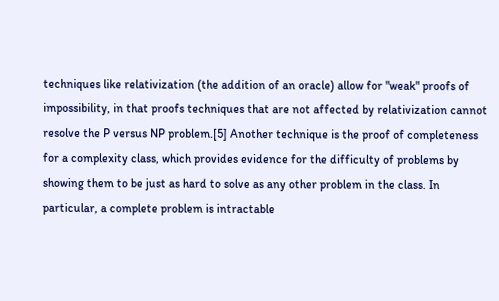techniques like relativization (the addition of an oracle) allow for "weak" proofs of impossibility, in that proofs techniques that are not affected by relativization cannot resolve the P versus NP problem.[5] Another technique is the proof of completeness for a complexity class, which provides evidence for the difficulty of problems by showing them to be just as hard to solve as any other problem in the class. In particular, a complete problem is intractable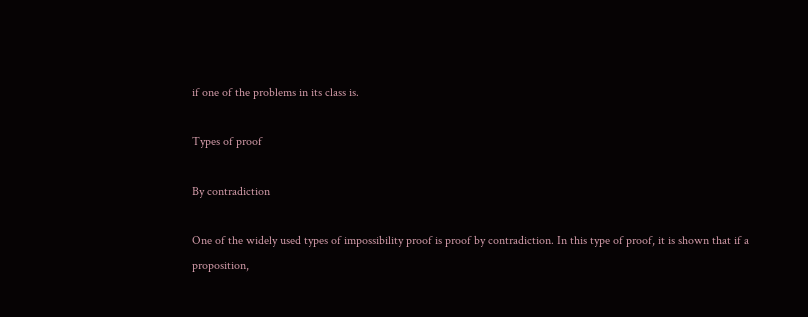if one of the problems in its class is.

Types of proof

By contradiction

One of the widely used types of impossibility proof is proof by contradiction. In this type of proof, it is shown that if a proposition,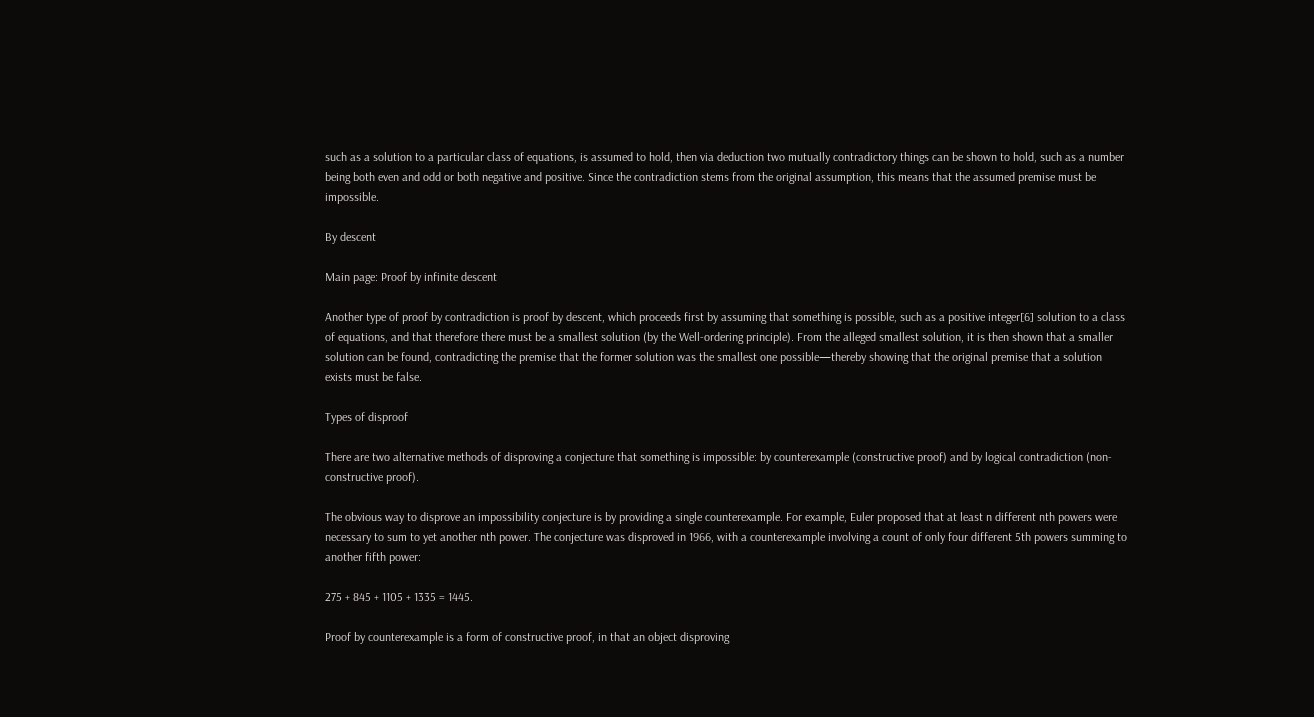such as a solution to a particular class of equations, is assumed to hold, then via deduction two mutually contradictory things can be shown to hold, such as a number being both even and odd or both negative and positive. Since the contradiction stems from the original assumption, this means that the assumed premise must be impossible.

By descent

Main page: Proof by infinite descent

Another type of proof by contradiction is proof by descent, which proceeds first by assuming that something is possible, such as a positive integer[6] solution to a class of equations, and that therefore there must be a smallest solution (by the Well-ordering principle). From the alleged smallest solution, it is then shown that a smaller solution can be found, contradicting the premise that the former solution was the smallest one possible—thereby showing that the original premise that a solution exists must be false.

Types of disproof

There are two alternative methods of disproving a conjecture that something is impossible: by counterexample (constructive proof) and by logical contradiction (non-constructive proof).

The obvious way to disprove an impossibility conjecture is by providing a single counterexample. For example, Euler proposed that at least n different nth powers were necessary to sum to yet another nth power. The conjecture was disproved in 1966, with a counterexample involving a count of only four different 5th powers summing to another fifth power:

275 + 845 + 1105 + 1335 = 1445.

Proof by counterexample is a form of constructive proof, in that an object disproving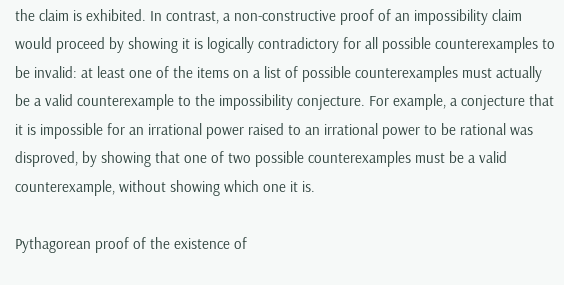the claim is exhibited. In contrast, a non-constructive proof of an impossibility claim would proceed by showing it is logically contradictory for all possible counterexamples to be invalid: at least one of the items on a list of possible counterexamples must actually be a valid counterexample to the impossibility conjecture. For example, a conjecture that it is impossible for an irrational power raised to an irrational power to be rational was disproved, by showing that one of two possible counterexamples must be a valid counterexample, without showing which one it is.

Pythagorean proof of the existence of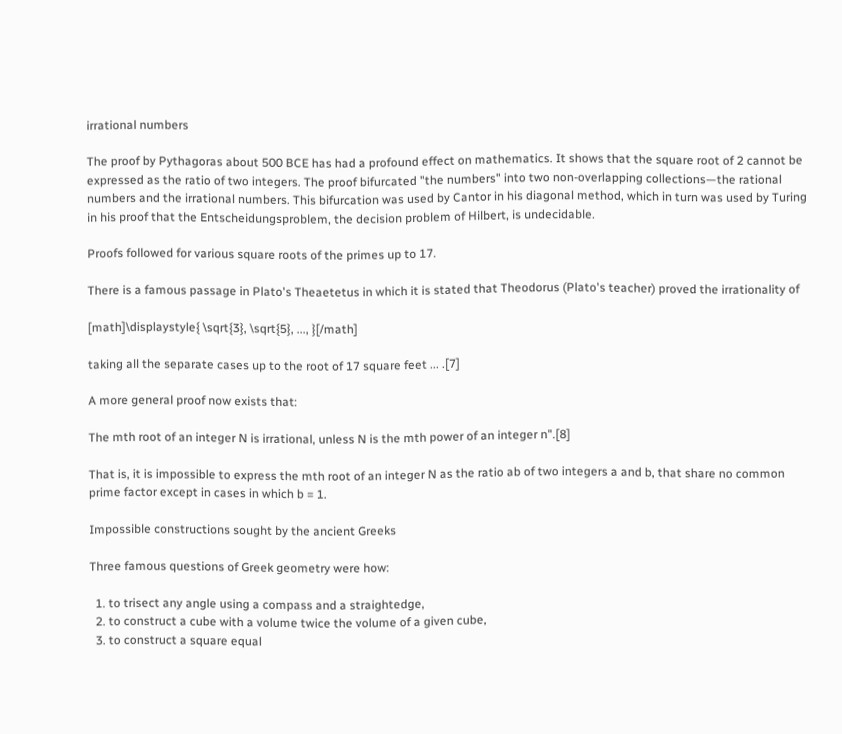irrational numbers

The proof by Pythagoras about 500 BCE has had a profound effect on mathematics. It shows that the square root of 2 cannot be expressed as the ratio of two integers. The proof bifurcated "the numbers" into two non-overlapping collections—the rational numbers and the irrational numbers. This bifurcation was used by Cantor in his diagonal method, which in turn was used by Turing in his proof that the Entscheidungsproblem, the decision problem of Hilbert, is undecidable.

Proofs followed for various square roots of the primes up to 17.

There is a famous passage in Plato's Theaetetus in which it is stated that Theodorus (Plato's teacher) proved the irrationality of

[math]\displaystyle{ \sqrt{3}, \sqrt{5}, ..., }[/math]

taking all the separate cases up to the root of 17 square feet ... .[7]

A more general proof now exists that:

The mth root of an integer N is irrational, unless N is the mth power of an integer n".[8]

That is, it is impossible to express the mth root of an integer N as the ratio ab of two integers a and b, that share no common prime factor except in cases in which b = 1.

Impossible constructions sought by the ancient Greeks

Three famous questions of Greek geometry were how:

  1. to trisect any angle using a compass and a straightedge,
  2. to construct a cube with a volume twice the volume of a given cube,
  3. to construct a square equal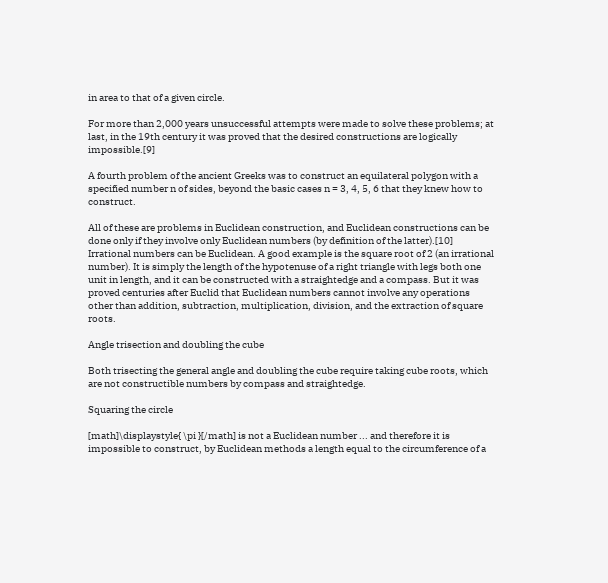in area to that of a given circle.

For more than 2,000 years unsuccessful attempts were made to solve these problems; at last, in the 19th century it was proved that the desired constructions are logically impossible.[9]

A fourth problem of the ancient Greeks was to construct an equilateral polygon with a specified number n of sides, beyond the basic cases n = 3, 4, 5, 6 that they knew how to construct.

All of these are problems in Euclidean construction, and Euclidean constructions can be done only if they involve only Euclidean numbers (by definition of the latter).[10] Irrational numbers can be Euclidean. A good example is the square root of 2 (an irrational number). It is simply the length of the hypotenuse of a right triangle with legs both one unit in length, and it can be constructed with a straightedge and a compass. But it was proved centuries after Euclid that Euclidean numbers cannot involve any operations other than addition, subtraction, multiplication, division, and the extraction of square roots.

Angle trisection and doubling the cube

Both trisecting the general angle and doubling the cube require taking cube roots, which are not constructible numbers by compass and straightedge.

Squaring the circle

[math]\displaystyle{ \pi }[/math] is not a Euclidean number ... and therefore it is impossible to construct, by Euclidean methods a length equal to the circumference of a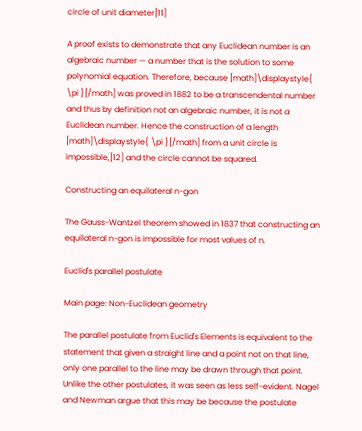circle of unit diameter[11]

A proof exists to demonstrate that any Euclidean number is an algebraic number — a number that is the solution to some polynomial equation. Therefore, because [math]\displaystyle{ \pi }[/math] was proved in 1882 to be a transcendental number and thus by definition not an algebraic number, it is not a Euclidean number. Hence the construction of a length [math]\displaystyle{ \pi }[/math] from a unit circle is impossible,[12] and the circle cannot be squared.

Constructing an equilateral n-gon

The Gauss-Wantzel theorem showed in 1837 that constructing an equilateral n-gon is impossible for most values of n.

Euclid's parallel postulate

Main page: Non-Euclidean geometry

The parallel postulate from Euclid's Elements is equivalent to the statement that given a straight line and a point not on that line, only one parallel to the line may be drawn through that point. Unlike the other postulates, it was seen as less self-evident. Nagel and Newman argue that this may be because the postulate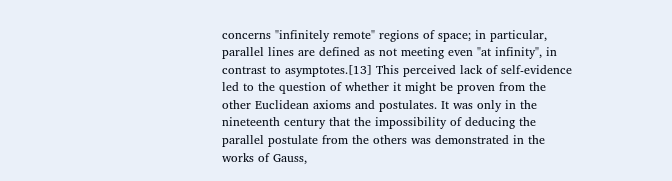concerns "infinitely remote" regions of space; in particular, parallel lines are defined as not meeting even "at infinity", in contrast to asymptotes.[13] This perceived lack of self-evidence led to the question of whether it might be proven from the other Euclidean axioms and postulates. It was only in the nineteenth century that the impossibility of deducing the parallel postulate from the others was demonstrated in the works of Gauss,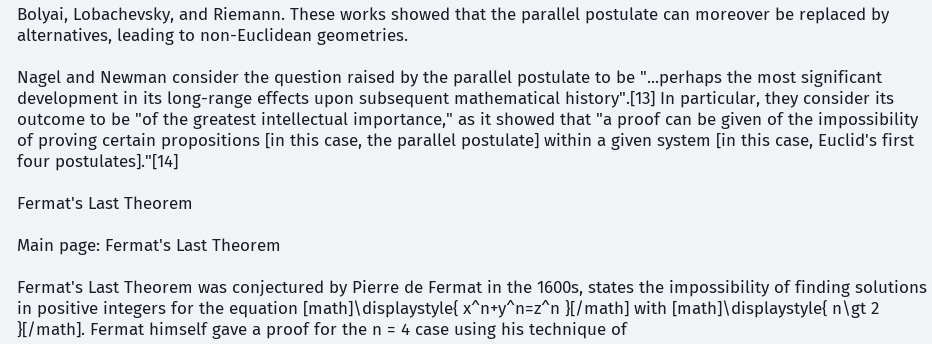Bolyai, Lobachevsky, and Riemann. These works showed that the parallel postulate can moreover be replaced by alternatives, leading to non-Euclidean geometries.

Nagel and Newman consider the question raised by the parallel postulate to be "...perhaps the most significant development in its long-range effects upon subsequent mathematical history".[13] In particular, they consider its outcome to be "of the greatest intellectual importance," as it showed that "a proof can be given of the impossibility of proving certain propositions [in this case, the parallel postulate] within a given system [in this case, Euclid's first four postulates]."[14]

Fermat's Last Theorem

Main page: Fermat's Last Theorem

Fermat's Last Theorem was conjectured by Pierre de Fermat in the 1600s, states the impossibility of finding solutions in positive integers for the equation [math]\displaystyle{ x^n+y^n=z^n }[/math] with [math]\displaystyle{ n\gt 2 }[/math]. Fermat himself gave a proof for the n = 4 case using his technique of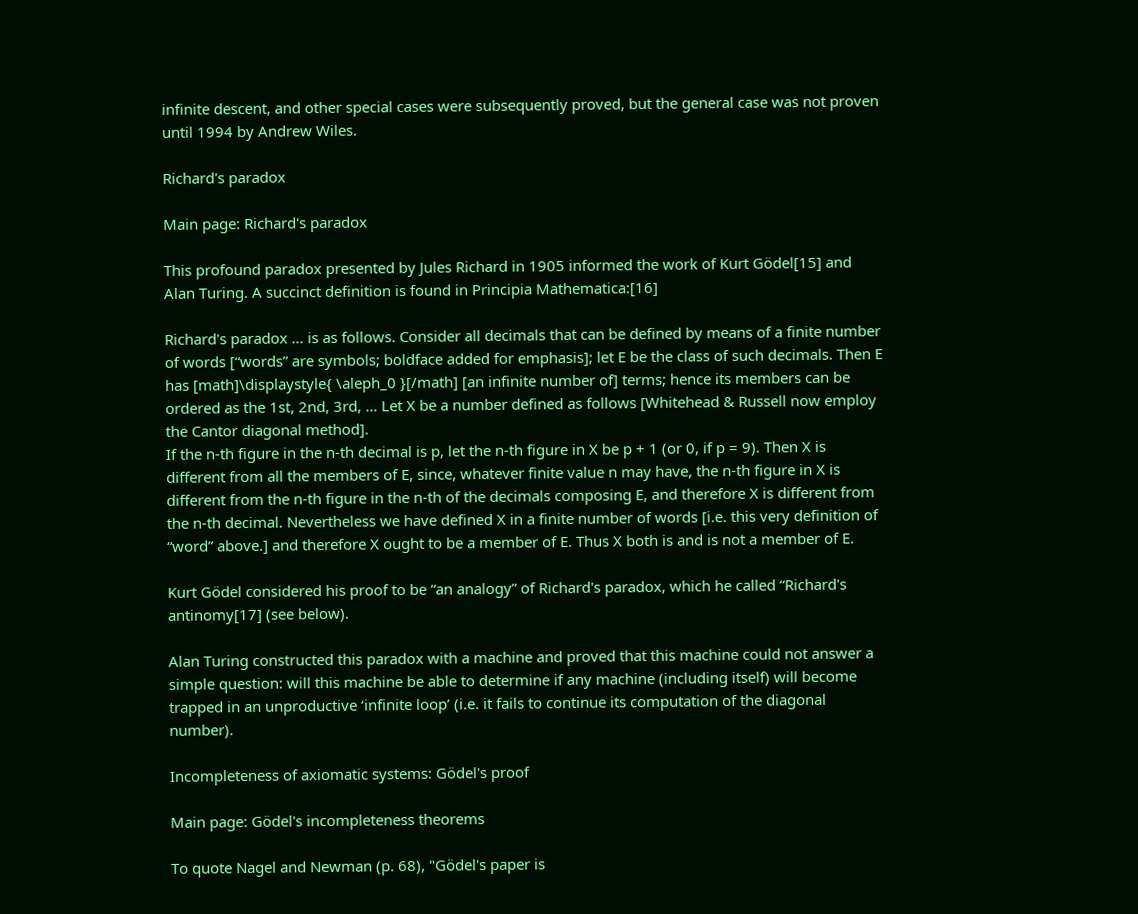infinite descent, and other special cases were subsequently proved, but the general case was not proven until 1994 by Andrew Wiles.

Richard's paradox

Main page: Richard's paradox

This profound paradox presented by Jules Richard in 1905 informed the work of Kurt Gödel[15] and Alan Turing. A succinct definition is found in Principia Mathematica:[16]

Richard's paradox ... is as follows. Consider all decimals that can be defined by means of a finite number of words [“words” are symbols; boldface added for emphasis]; let E be the class of such decimals. Then E has [math]\displaystyle{ \aleph_0 }[/math] [an infinite number of] terms; hence its members can be ordered as the 1st, 2nd, 3rd, ... Let X be a number defined as follows [Whitehead & Russell now employ the Cantor diagonal method].
If the n-th figure in the n-th decimal is p, let the n-th figure in X be p + 1 (or 0, if p = 9). Then X is different from all the members of E, since, whatever finite value n may have, the n-th figure in X is different from the n-th figure in the n-th of the decimals composing E, and therefore X is different from the n-th decimal. Nevertheless we have defined X in a finite number of words [i.e. this very definition of “word” above.] and therefore X ought to be a member of E. Thus X both is and is not a member of E.

Kurt Gödel considered his proof to be “an analogy” of Richard's paradox, which he called “Richard's antinomy[17] (see below).

Alan Turing constructed this paradox with a machine and proved that this machine could not answer a simple question: will this machine be able to determine if any machine (including itself) will become trapped in an unproductive ‘infinite loop’ (i.e. it fails to continue its computation of the diagonal number).

Incompleteness of axiomatic systems: Gödel's proof

Main page: Gödel's incompleteness theorems

To quote Nagel and Newman (p. 68), "Gödel's paper is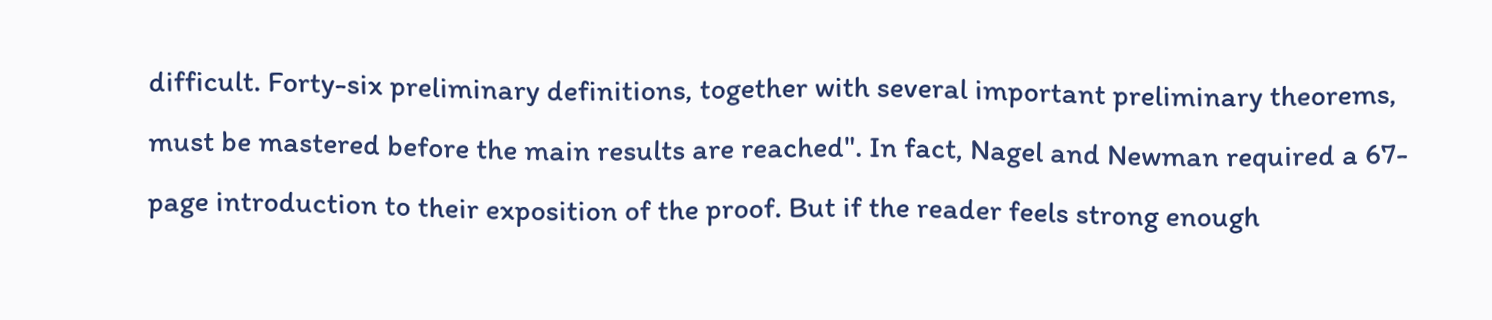difficult. Forty-six preliminary definitions, together with several important preliminary theorems, must be mastered before the main results are reached". In fact, Nagel and Newman required a 67-page introduction to their exposition of the proof. But if the reader feels strong enough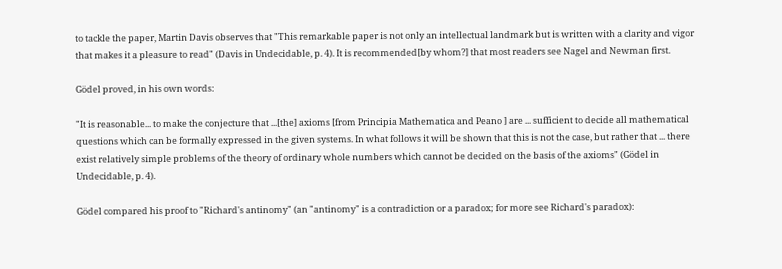to tackle the paper, Martin Davis observes that "This remarkable paper is not only an intellectual landmark but is written with a clarity and vigor that makes it a pleasure to read" (Davis in Undecidable, p. 4). It is recommended[by whom?] that most readers see Nagel and Newman first.

Gödel proved, in his own words:

"It is reasonable... to make the conjecture that ...[the] axioms [from Principia Mathematica and Peano ] are ... sufficient to decide all mathematical questions which can be formally expressed in the given systems. In what follows it will be shown that this is not the case, but rather that ... there exist relatively simple problems of the theory of ordinary whole numbers which cannot be decided on the basis of the axioms" (Gödel in Undecidable, p. 4).

Gödel compared his proof to "Richard's antinomy" (an "antinomy" is a contradiction or a paradox; for more see Richard's paradox):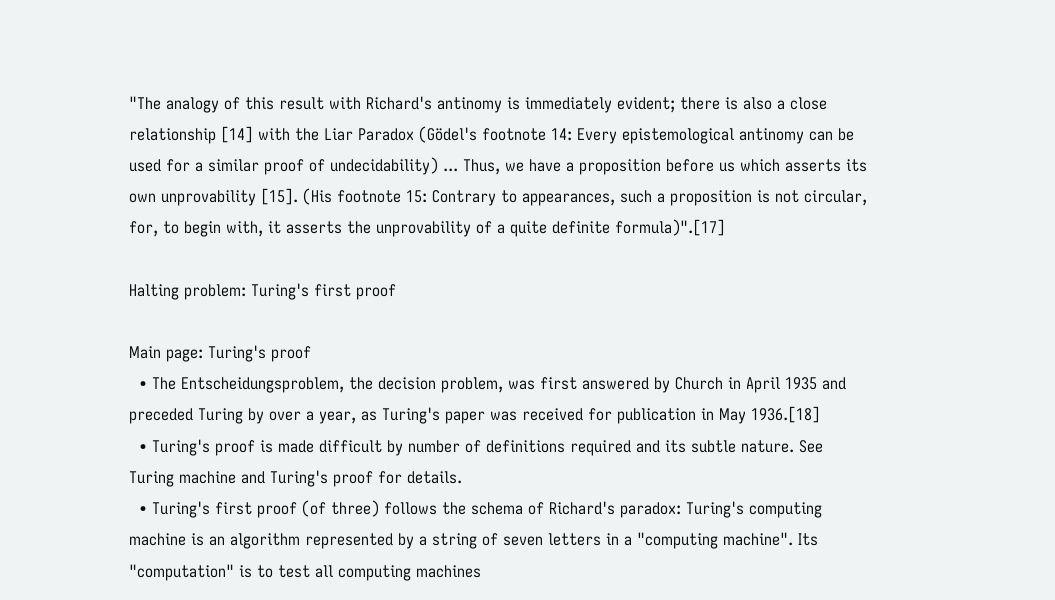"The analogy of this result with Richard's antinomy is immediately evident; there is also a close relationship [14] with the Liar Paradox (Gödel's footnote 14: Every epistemological antinomy can be used for a similar proof of undecidability) ... Thus, we have a proposition before us which asserts its own unprovability [15]. (His footnote 15: Contrary to appearances, such a proposition is not circular, for, to begin with, it asserts the unprovability of a quite definite formula)".[17]

Halting problem: Turing's first proof

Main page: Turing's proof
  • The Entscheidungsproblem, the decision problem, was first answered by Church in April 1935 and preceded Turing by over a year, as Turing's paper was received for publication in May 1936.[18]
  • Turing's proof is made difficult by number of definitions required and its subtle nature. See Turing machine and Turing's proof for details.
  • Turing's first proof (of three) follows the schema of Richard's paradox: Turing's computing machine is an algorithm represented by a string of seven letters in a "computing machine". Its "computation" is to test all computing machines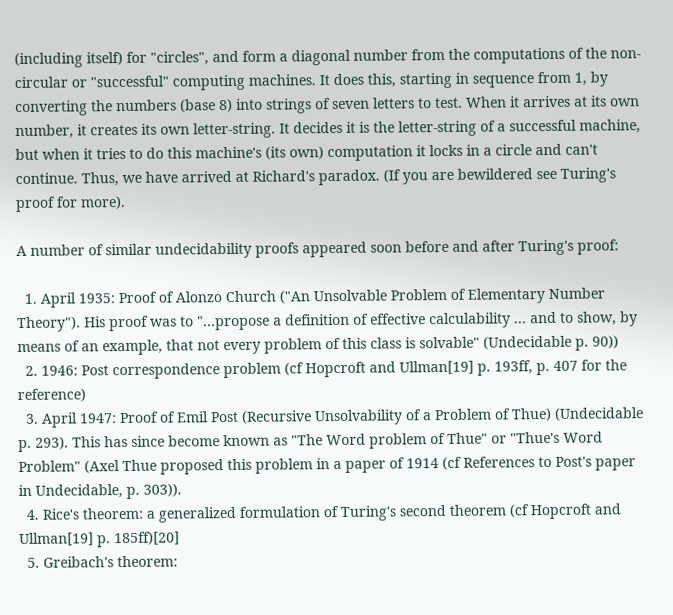(including itself) for "circles", and form a diagonal number from the computations of the non-circular or "successful" computing machines. It does this, starting in sequence from 1, by converting the numbers (base 8) into strings of seven letters to test. When it arrives at its own number, it creates its own letter-string. It decides it is the letter-string of a successful machine, but when it tries to do this machine's (its own) computation it locks in a circle and can't continue. Thus, we have arrived at Richard's paradox. (If you are bewildered see Turing's proof for more).

A number of similar undecidability proofs appeared soon before and after Turing's proof:

  1. April 1935: Proof of Alonzo Church ("An Unsolvable Problem of Elementary Number Theory"). His proof was to "...propose a definition of effective calculability ... and to show, by means of an example, that not every problem of this class is solvable" (Undecidable p. 90))
  2. 1946: Post correspondence problem (cf Hopcroft and Ullman[19] p. 193ff, p. 407 for the reference)
  3. April 1947: Proof of Emil Post (Recursive Unsolvability of a Problem of Thue) (Undecidable p. 293). This has since become known as "The Word problem of Thue" or "Thue's Word Problem" (Axel Thue proposed this problem in a paper of 1914 (cf References to Post's paper in Undecidable, p. 303)).
  4. Rice's theorem: a generalized formulation of Turing's second theorem (cf Hopcroft and Ullman[19] p. 185ff)[20]
  5. Greibach's theorem: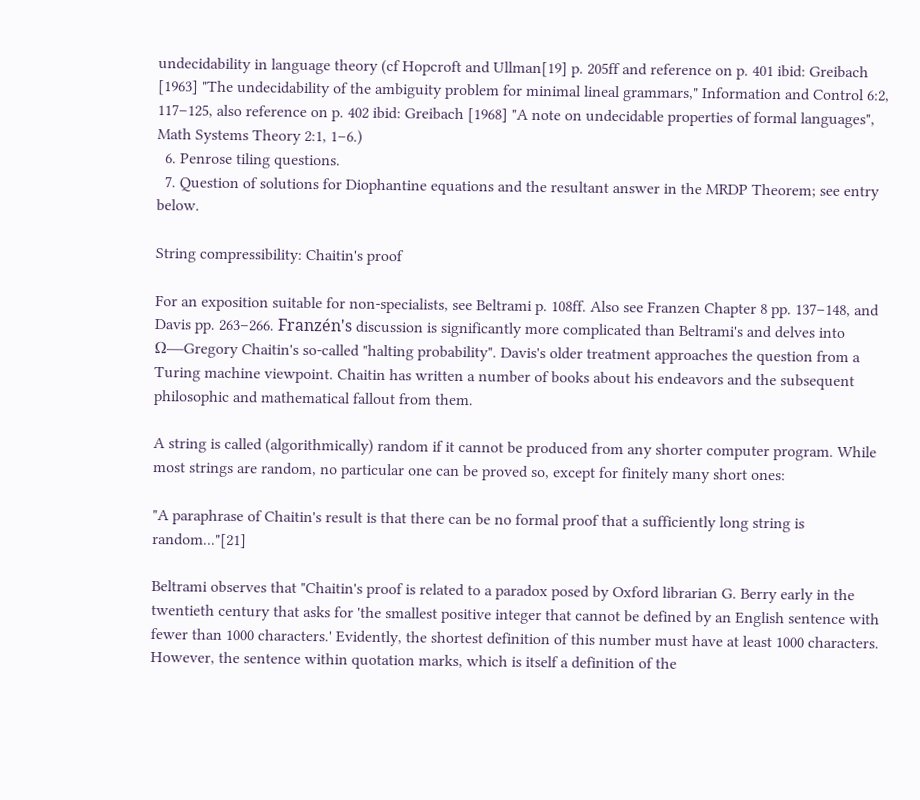undecidability in language theory (cf Hopcroft and Ullman[19] p. 205ff and reference on p. 401 ibid: Greibach [1963] "The undecidability of the ambiguity problem for minimal lineal grammars," Information and Control 6:2, 117–125, also reference on p. 402 ibid: Greibach [1968] "A note on undecidable properties of formal languages", Math Systems Theory 2:1, 1–6.)
  6. Penrose tiling questions.
  7. Question of solutions for Diophantine equations and the resultant answer in the MRDP Theorem; see entry below.

String compressibility: Chaitin's proof

For an exposition suitable for non-specialists, see Beltrami p. 108ff. Also see Franzen Chapter 8 pp. 137–148, and Davis pp. 263–266. Franzén's discussion is significantly more complicated than Beltrami's and delves into Ω—Gregory Chaitin's so-called "halting probability". Davis's older treatment approaches the question from a Turing machine viewpoint. Chaitin has written a number of books about his endeavors and the subsequent philosophic and mathematical fallout from them.

A string is called (algorithmically) random if it cannot be produced from any shorter computer program. While most strings are random, no particular one can be proved so, except for finitely many short ones:

"A paraphrase of Chaitin's result is that there can be no formal proof that a sufficiently long string is random..."[21]

Beltrami observes that "Chaitin's proof is related to a paradox posed by Oxford librarian G. Berry early in the twentieth century that asks for 'the smallest positive integer that cannot be defined by an English sentence with fewer than 1000 characters.' Evidently, the shortest definition of this number must have at least 1000 characters. However, the sentence within quotation marks, which is itself a definition of the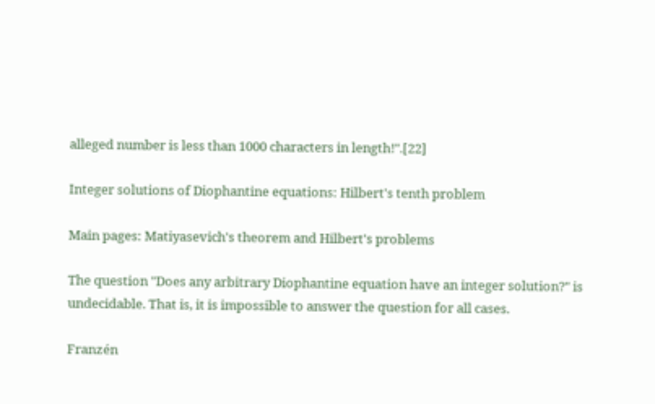alleged number is less than 1000 characters in length!".[22]

Integer solutions of Diophantine equations: Hilbert's tenth problem

Main pages: Matiyasevich's theorem and Hilbert's problems

The question "Does any arbitrary Diophantine equation have an integer solution?" is undecidable. That is, it is impossible to answer the question for all cases.

Franzén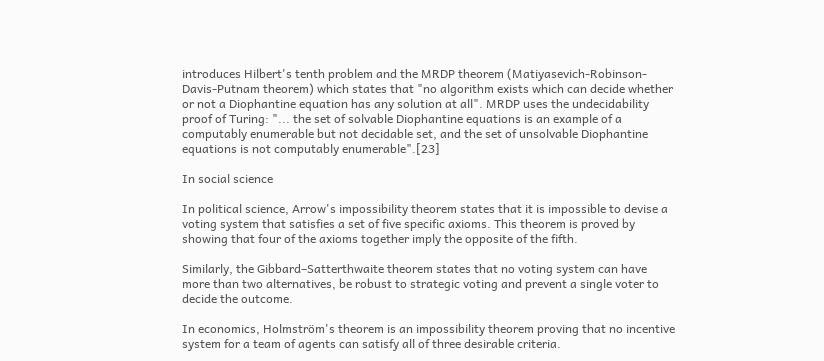introduces Hilbert's tenth problem and the MRDP theorem (Matiyasevich-Robinson-Davis-Putnam theorem) which states that "no algorithm exists which can decide whether or not a Diophantine equation has any solution at all". MRDP uses the undecidability proof of Turing: "... the set of solvable Diophantine equations is an example of a computably enumerable but not decidable set, and the set of unsolvable Diophantine equations is not computably enumerable".[23]

In social science

In political science, Arrow's impossibility theorem states that it is impossible to devise a voting system that satisfies a set of five specific axioms. This theorem is proved by showing that four of the axioms together imply the opposite of the fifth.

Similarly, the Gibbard–Satterthwaite theorem states that no voting system can have more than two alternatives, be robust to strategic voting and prevent a single voter to decide the outcome.

In economics, Holmström's theorem is an impossibility theorem proving that no incentive system for a team of agents can satisfy all of three desirable criteria.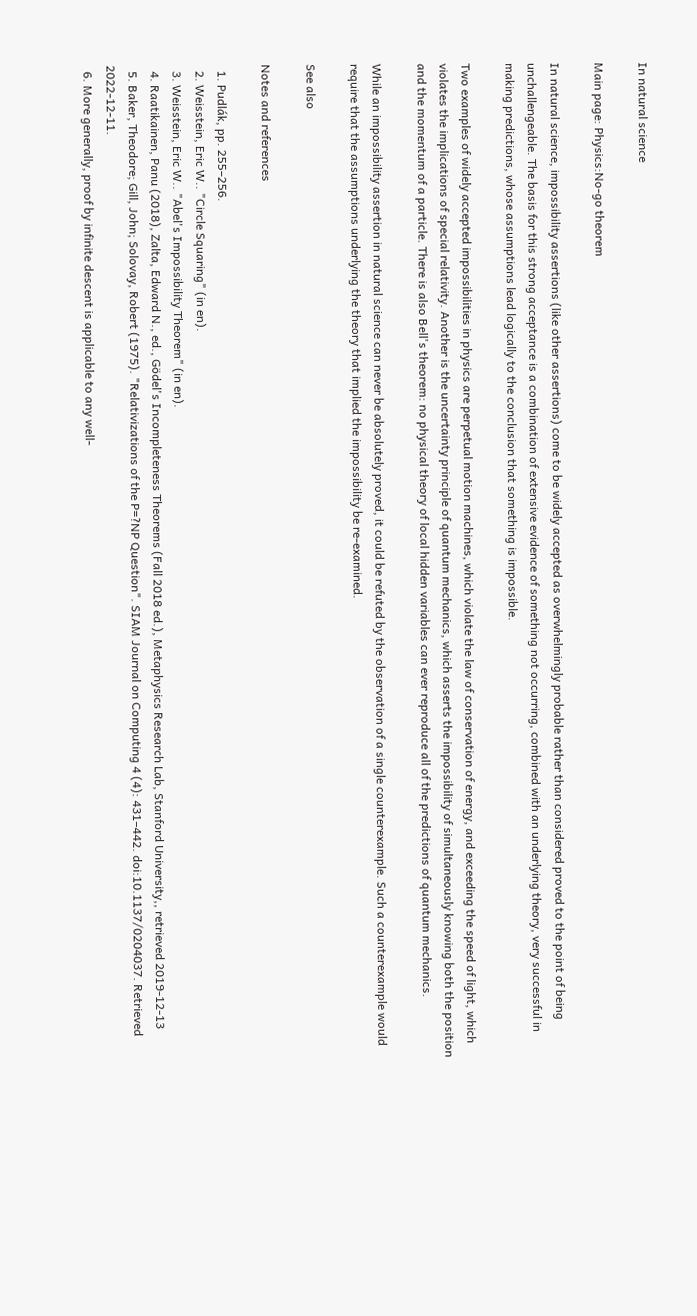In natural science

Main page: Physics:No-go theorem

In natural science, impossibility assertions (like other assertions) come to be widely accepted as overwhelmingly probable rather than considered proved to the point of being unchallengeable. The basis for this strong acceptance is a combination of extensive evidence of something not occurring, combined with an underlying theory, very successful in making predictions, whose assumptions lead logically to the conclusion that something is impossible.

Two examples of widely accepted impossibilities in physics are perpetual motion machines, which violate the law of conservation of energy, and exceeding the speed of light, which violates the implications of special relativity. Another is the uncertainty principle of quantum mechanics, which asserts the impossibility of simultaneously knowing both the position and the momentum of a particle. There is also Bell's theorem: no physical theory of local hidden variables can ever reproduce all of the predictions of quantum mechanics.

While an impossibility assertion in natural science can never be absolutely proved, it could be refuted by the observation of a single counterexample. Such a counterexample would require that the assumptions underlying the theory that implied the impossibility be re-examined.

See also

Notes and references

  1. Pudlák, pp. 255–256.
  2. Weisstein, Eric W.. "Circle Squaring" (in en).
  3. Weisstein, Eric W.. "Abel's Impossibility Theorem" (in en).
  4. Raatikainen, Panu (2018), Zalta, Edward N., ed., Gödel's Incompleteness Theorems (Fall 2018 ed.), Metaphysics Research Lab, Stanford University,, retrieved 2019-12-13
  5. Baker, Theodore; Gill, John; Solovay, Robert (1975). "Relativizations of the P=?NP Question". SIAM Journal on Computing 4 (4): 431–442. doi:10.1137/0204037. Retrieved 2022-12-11.
  6. More generally, proof by infinite descent is applicable to any well-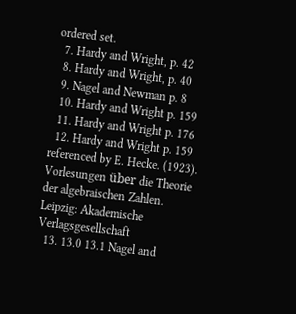ordered set.
  7. Hardy and Wright, p. 42
  8. Hardy and Wright, p. 40
  9. Nagel and Newman p. 8
  10. Hardy and Wright p. 159
  11. Hardy and Wright p. 176
  12. Hardy and Wright p. 159 referenced by E. Hecke. (1923). Vorlesungen über die Theorie der algebraischen Zahlen. Leipzig: Akademische Verlagsgesellschaft
  13. 13.0 13.1 Nagel and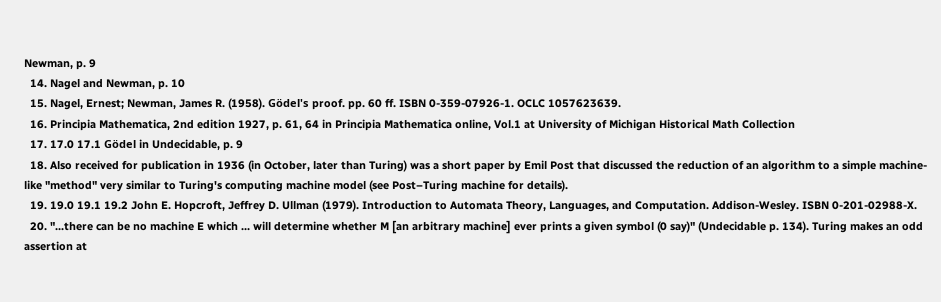Newman, p. 9
  14. Nagel and Newman, p. 10
  15. Nagel, Ernest; Newman, James R. (1958). Gödel's proof. pp. 60 ff. ISBN 0-359-07926-1. OCLC 1057623639.
  16. Principia Mathematica, 2nd edition 1927, p. 61, 64 in Principia Mathematica online, Vol.1 at University of Michigan Historical Math Collection
  17. 17.0 17.1 Gödel in Undecidable, p. 9
  18. Also received for publication in 1936 (in October, later than Turing) was a short paper by Emil Post that discussed the reduction of an algorithm to a simple machine-like "method" very similar to Turing's computing machine model (see Post–Turing machine for details).
  19. 19.0 19.1 19.2 John E. Hopcroft, Jeffrey D. Ullman (1979). Introduction to Automata Theory, Languages, and Computation. Addison-Wesley. ISBN 0-201-02988-X.
  20. "...there can be no machine E which ... will determine whether M [an arbitrary machine] ever prints a given symbol (0 say)" (Undecidable p. 134). Turing makes an odd assertion at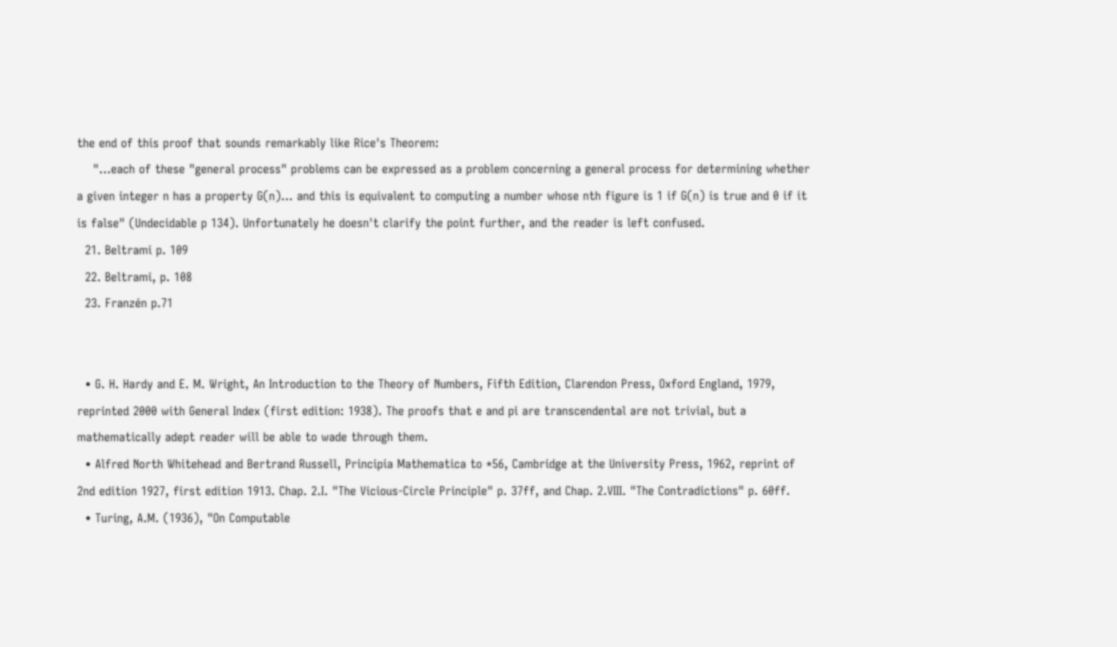the end of this proof that sounds remarkably like Rice's Theorem:
    "...each of these "general process" problems can be expressed as a problem concerning a general process for determining whether a given integer n has a property G(n)... and this is equivalent to computing a number whose nth figure is 1 if G(n) is true and 0 if it is false" (Undecidable p 134). Unfortunately he doesn't clarify the point further, and the reader is left confused.
  21. Beltrami p. 109
  22. Beltrami, p. 108
  23. Franzén p.71


  • G. H. Hardy and E. M. Wright, An Introduction to the Theory of Numbers, Fifth Edition, Clarendon Press, Oxford England, 1979, reprinted 2000 with General Index (first edition: 1938). The proofs that e and pi are transcendental are not trivial, but a mathematically adept reader will be able to wade through them.
  • Alfred North Whitehead and Bertrand Russell, Principia Mathematica to *56, Cambridge at the University Press, 1962, reprint of 2nd edition 1927, first edition 1913. Chap. 2.I. "The Vicious-Circle Principle" p. 37ff, and Chap. 2.VIII. "The Contradictions" p. 60ff.
  • Turing, A.M. (1936), "On Computable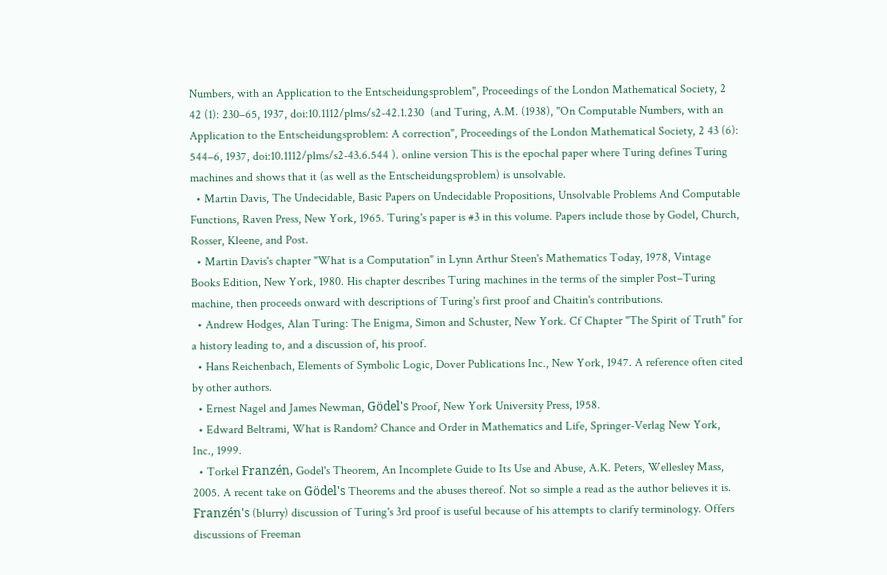Numbers, with an Application to the Entscheidungsproblem", Proceedings of the London Mathematical Society, 2 42 (1): 230–65, 1937, doi:10.1112/plms/s2-42.1.230  (and Turing, A.M. (1938), "On Computable Numbers, with an Application to the Entscheidungsproblem: A correction", Proceedings of the London Mathematical Society, 2 43 (6): 544–6, 1937, doi:10.1112/plms/s2-43.6.544 ). online version This is the epochal paper where Turing defines Turing machines and shows that it (as well as the Entscheidungsproblem) is unsolvable.
  • Martin Davis, The Undecidable, Basic Papers on Undecidable Propositions, Unsolvable Problems And Computable Functions, Raven Press, New York, 1965. Turing's paper is #3 in this volume. Papers include those by Godel, Church, Rosser, Kleene, and Post.
  • Martin Davis's chapter "What is a Computation" in Lynn Arthur Steen's Mathematics Today, 1978, Vintage Books Edition, New York, 1980. His chapter describes Turing machines in the terms of the simpler Post–Turing machine, then proceeds onward with descriptions of Turing's first proof and Chaitin's contributions.
  • Andrew Hodges, Alan Turing: The Enigma, Simon and Schuster, New York. Cf Chapter "The Spirit of Truth" for a history leading to, and a discussion of, his proof.
  • Hans Reichenbach, Elements of Symbolic Logic, Dover Publications Inc., New York, 1947. A reference often cited by other authors.
  • Ernest Nagel and James Newman, Gödel's Proof, New York University Press, 1958.
  • Edward Beltrami, What is Random? Chance and Order in Mathematics and Life, Springer-Verlag New York, Inc., 1999.
  • Torkel Franzén, Godel's Theorem, An Incomplete Guide to Its Use and Abuse, A.K. Peters, Wellesley Mass, 2005. A recent take on Gödel's Theorems and the abuses thereof. Not so simple a read as the author believes it is. Franzén's (blurry) discussion of Turing's 3rd proof is useful because of his attempts to clarify terminology. Offers discussions of Freeman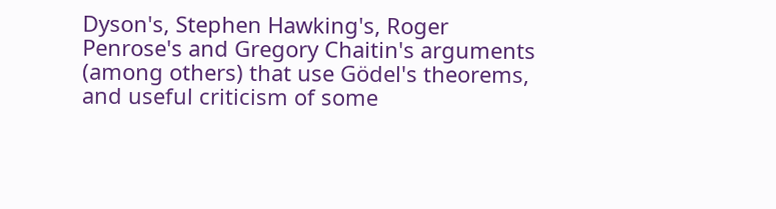Dyson's, Stephen Hawking's, Roger Penrose's and Gregory Chaitin's arguments (among others) that use Gödel's theorems, and useful criticism of some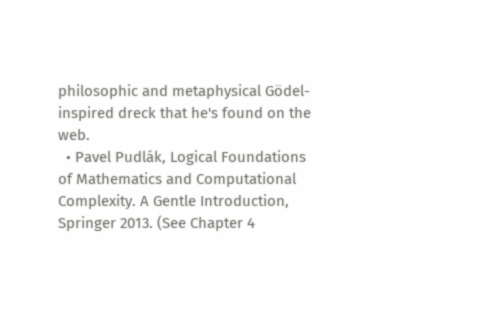philosophic and metaphysical Gödel-inspired dreck that he's found on the web.
  • Pavel Pudlák, Logical Foundations of Mathematics and Computational Complexity. A Gentle Introduction, Springer 2013. (See Chapter 4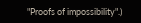"Proofs of impossibility".)